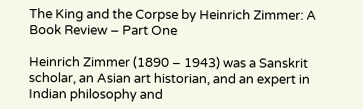The King and the Corpse by Heinrich Zimmer: A Book Review – Part One

Heinrich Zimmer (1890 – 1943) was a Sanskrit scholar, an Asian art historian, and an expert in Indian philosophy and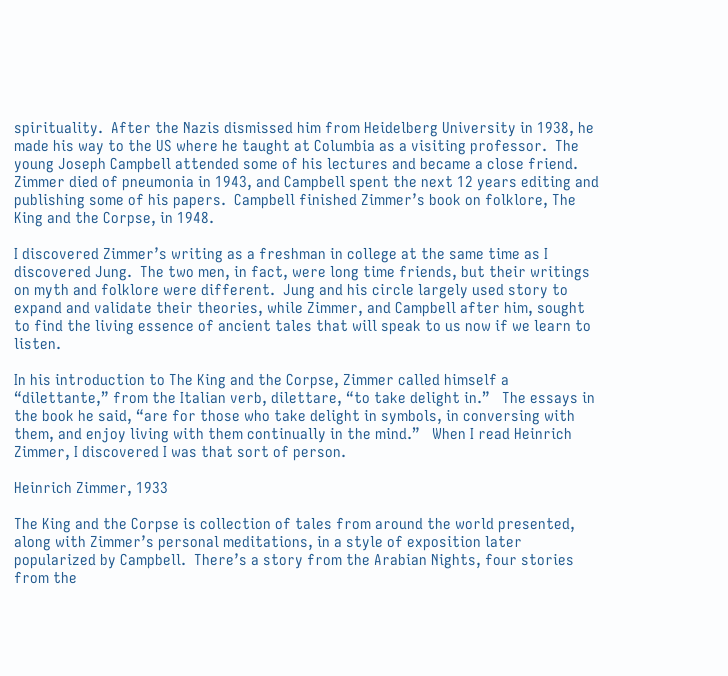spirituality.  After the Nazis dismissed him from Heidelberg University in 1938, he made his way to the US where he taught at Columbia as a visiting professor.  The young Joseph Campbell attended some of his lectures and became a close friend.  Zimmer died of pneumonia in 1943, and Campbell spent the next 12 years editing and publishing some of his papers.  Campbell finished Zimmer’s book on folklore, The King and the Corpse, in 1948.

I discovered Zimmer’s writing as a freshman in college at the same time as I discovered Jung.  The two men, in fact, were long time friends, but their writings on myth and folklore were different.  Jung and his circle largely used story to expand and validate their theories, while Zimmer, and Campbell after him, sought to find the living essence of ancient tales that will speak to us now if we learn to listen.

In his introduction to The King and the Corpse, Zimmer called himself a “dilettante,” from the Italian verb, dilettare, “to take delight in.”   The essays in the book he said, “are for those who take delight in symbols, in conversing with them, and enjoy living with them continually in the mind.”   When I read Heinrich Zimmer, I discovered I was that sort of person.

Heinrich Zimmer, 1933

The King and the Corpse is collection of tales from around the world presented, along with Zimmer’s personal meditations, in a style of exposition later popularized by Campbell.  There’s a story from the Arabian Nights, four stories from the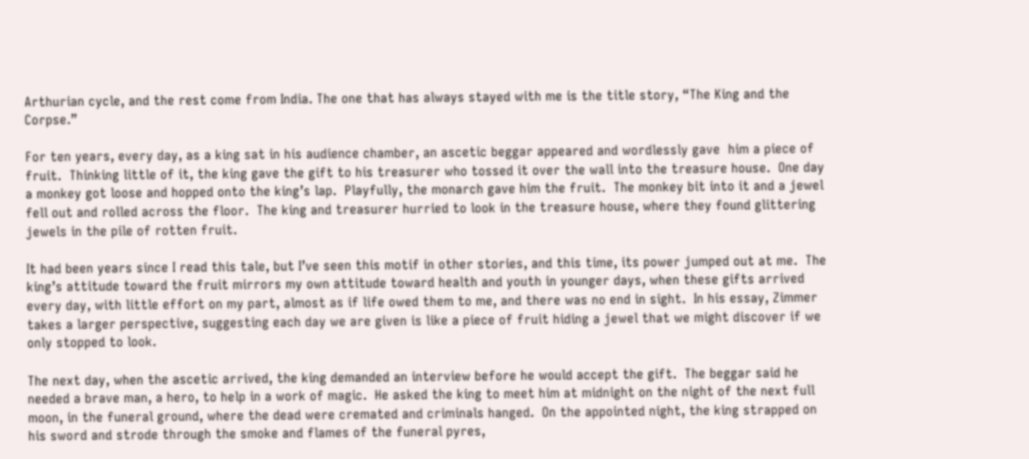Arthurian cycle, and the rest come from India. The one that has always stayed with me is the title story, “The King and the Corpse.”

For ten years, every day, as a king sat in his audience chamber, an ascetic beggar appeared and wordlessly gave  him a piece of fruit.  Thinking little of it, the king gave the gift to his treasurer who tossed it over the wall into the treasure house.  One day a monkey got loose and hopped onto the king’s lap.  Playfully, the monarch gave him the fruit.  The monkey bit into it and a jewel fell out and rolled across the floor.  The king and treasurer hurried to look in the treasure house, where they found glittering jewels in the pile of rotten fruit.

It had been years since I read this tale, but I’ve seen this motif in other stories, and this time, its power jumped out at me.  The king’s attitude toward the fruit mirrors my own attitude toward health and youth in younger days, when these gifts arrived every day, with little effort on my part, almost as if life owed them to me, and there was no end in sight.  In his essay, Zimmer takes a larger perspective, suggesting each day we are given is like a piece of fruit hiding a jewel that we might discover if we only stopped to look.

The next day, when the ascetic arrived, the king demanded an interview before he would accept the gift.  The beggar said he needed a brave man, a hero, to help in a work of magic.  He asked the king to meet him at midnight on the night of the next full moon, in the funeral ground, where the dead were cremated and criminals hanged.  On the appointed night, the king strapped on his sword and strode through the smoke and flames of the funeral pyres,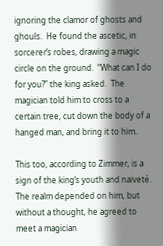ignoring the clamor of ghosts and ghouls.  He found the ascetic, in sorcerer’s robes, drawing a magic circle on the ground.  “What can I do for you?” the king asked.  The magician told him to cross to a certain tree, cut down the body of a hanged man, and bring it to him.

This too, according to Zimmer, is a sign of the king’s youth and naiveté.  The realm depended on him, but without a thought, he agreed to meet a magician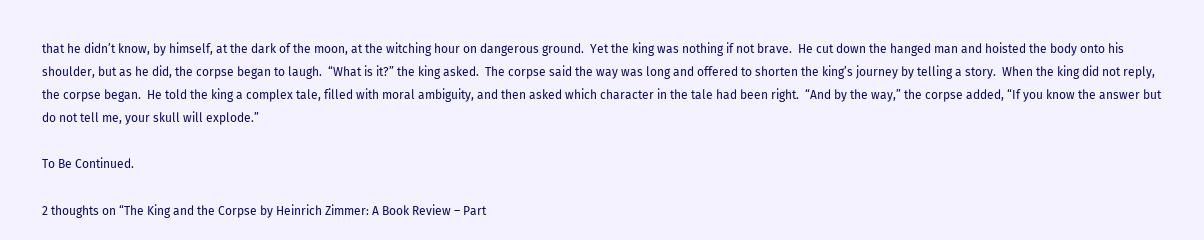that he didn’t know, by himself, at the dark of the moon, at the witching hour on dangerous ground.  Yet the king was nothing if not brave.  He cut down the hanged man and hoisted the body onto his shoulder, but as he did, the corpse began to laugh.  “What is it?” the king asked.  The corpse said the way was long and offered to shorten the king’s journey by telling a story.  When the king did not reply, the corpse began.  He told the king a complex tale, filled with moral ambiguity, and then asked which character in the tale had been right.  “And by the way,” the corpse added, “If you know the answer but do not tell me, your skull will explode.”

To Be Continued.

2 thoughts on “The King and the Corpse by Heinrich Zimmer: A Book Review – Part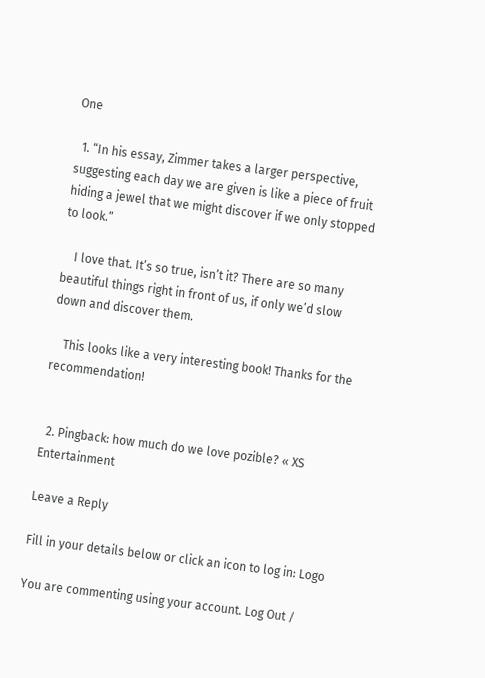One

  1. “In his essay, Zimmer takes a larger perspective, suggesting each day we are given is like a piece of fruit hiding a jewel that we might discover if we only stopped to look.”

    I love that. It’s so true, isn’t it? There are so many beautiful things right in front of us, if only we’d slow down and discover them.

    This looks like a very interesting book! Thanks for the recommendation!


  2. Pingback: how much do we love pozible? « XS Entertainment

Leave a Reply

Fill in your details below or click an icon to log in: Logo

You are commenting using your account. Log Out /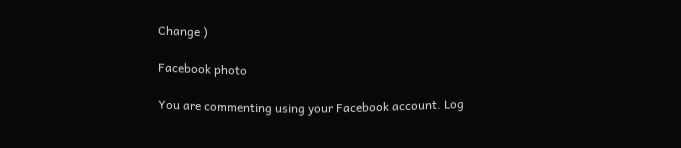Change )

Facebook photo

You are commenting using your Facebook account. Log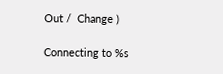Out /  Change )

Connecting to %s